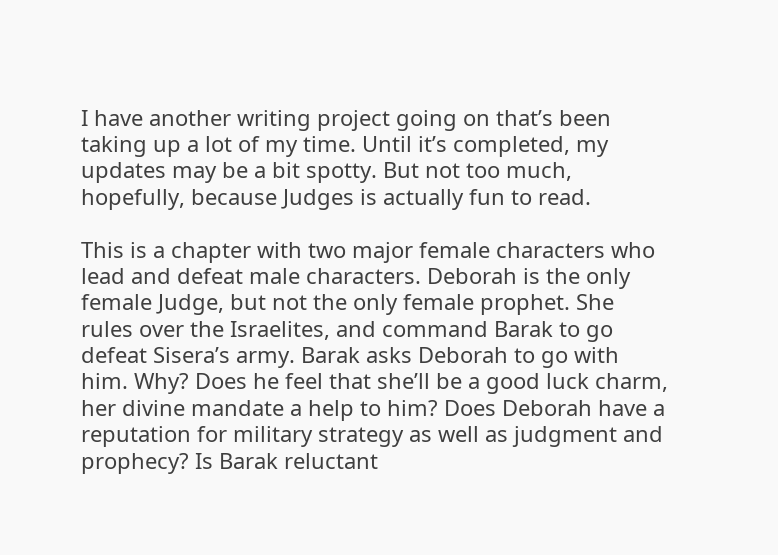I have another writing project going on that’s been taking up a lot of my time. Until it’s completed, my updates may be a bit spotty. But not too much, hopefully, because Judges is actually fun to read.

This is a chapter with two major female characters who lead and defeat male characters. Deborah is the only female Judge, but not the only female prophet. She rules over the Israelites, and command Barak to go defeat Sisera’s army. Barak asks Deborah to go with him. Why? Does he feel that she’ll be a good luck charm, her divine mandate a help to him? Does Deborah have a reputation for military strategy as well as judgment and prophecy? Is Barak reluctant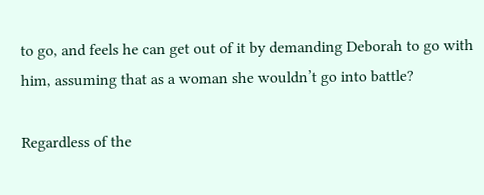to go, and feels he can get out of it by demanding Deborah to go with him, assuming that as a woman she wouldn’t go into battle?

Regardless of the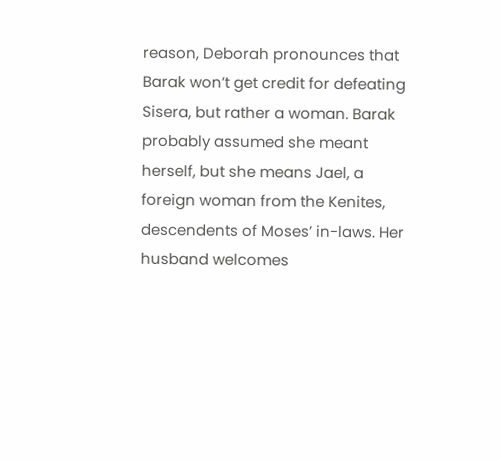reason, Deborah pronounces that Barak won’t get credit for defeating Sisera, but rather a woman. Barak probably assumed she meant herself, but she means Jael, a foreign woman from the Kenites, descendents of Moses’ in-laws. Her husband welcomes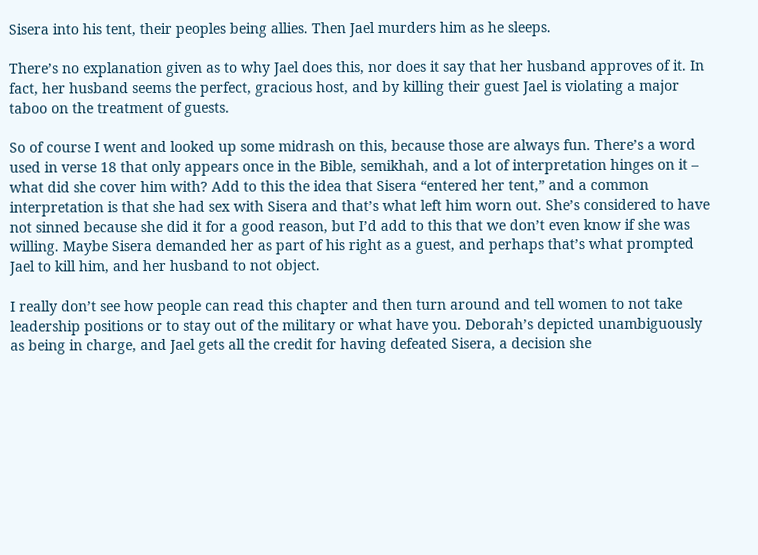Sisera into his tent, their peoples being allies. Then Jael murders him as he sleeps.

There’s no explanation given as to why Jael does this, nor does it say that her husband approves of it. In fact, her husband seems the perfect, gracious host, and by killing their guest Jael is violating a major taboo on the treatment of guests.

So of course I went and looked up some midrash on this, because those are always fun. There’s a word used in verse 18 that only appears once in the Bible, semikhah, and a lot of interpretation hinges on it – what did she cover him with? Add to this the idea that Sisera “entered her tent,” and a common interpretation is that she had sex with Sisera and that’s what left him worn out. She’s considered to have not sinned because she did it for a good reason, but I’d add to this that we don’t even know if she was willing. Maybe Sisera demanded her as part of his right as a guest, and perhaps that’s what prompted Jael to kill him, and her husband to not object.

I really don’t see how people can read this chapter and then turn around and tell women to not take leadership positions or to stay out of the military or what have you. Deborah’s depicted unambiguously as being in charge, and Jael gets all the credit for having defeated Sisera, a decision she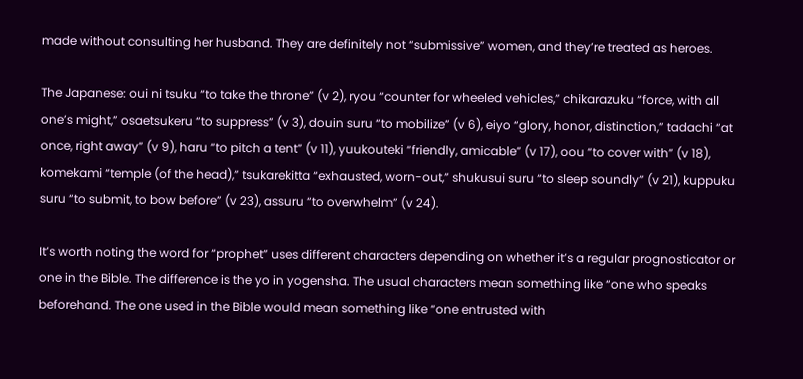made without consulting her husband. They are definitely not “submissive” women, and they’re treated as heroes.

The Japanese: oui ni tsuku “to take the throne” (v 2), ryou “counter for wheeled vehicles,” chikarazuku “force, with all one’s might,” osaetsukeru “to suppress” (v 3), douin suru “to mobilize” (v 6), eiyo “glory, honor, distinction,” tadachi “at once, right away” (v 9), haru “to pitch a tent” (v 11), yuukouteki “friendly, amicable” (v 17), oou “to cover with” (v 18), komekami “temple (of the head),” tsukarekitta “exhausted, worn-out,” shukusui suru “to sleep soundly” (v 21), kuppuku suru “to submit, to bow before” (v 23), assuru “to overwhelm” (v 24).

It’s worth noting the word for “prophet” uses different characters depending on whether it’s a regular prognosticator or one in the Bible. The difference is the yo in yogensha. The usual characters mean something like “one who speaks beforehand. The one used in the Bible would mean something like “one entrusted with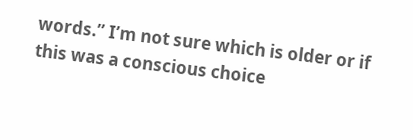words.” I’m not sure which is older or if this was a conscious choice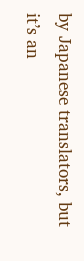by Japanese translators, but it’s an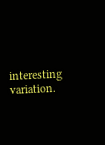interesting variation.